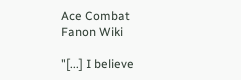Ace Combat Fanon Wiki

"[...] I believe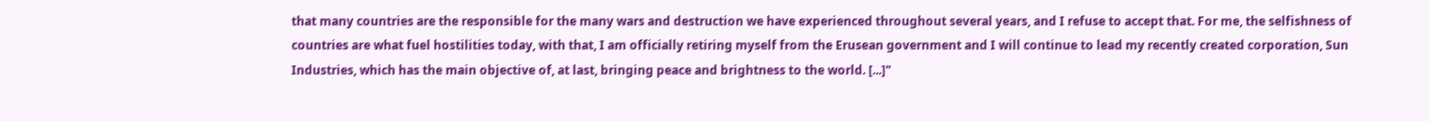that many countries are the responsible for the many wars and destruction we have experienced throughout several years, and I refuse to accept that. For me, the selfishness of countries are what fuel hostilities today, with that, I am officially retiring myself from the Erusean government and I will continue to lead my recently created corporation, Sun Industries, which has the main objective of, at last, bringing peace and brightness to the world. [...]"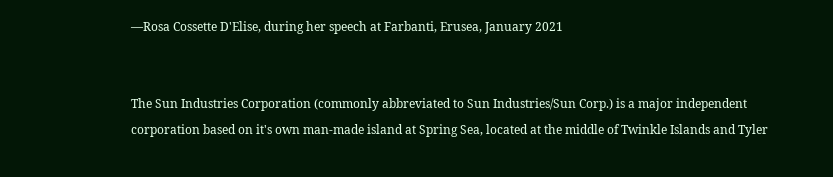—Rosa Cossette D'Elise, during her speech at Farbanti, Erusea, January 2021


The Sun Industries Corporation (commonly abbreviated to Sun Industries/Sun Corp.) is a major independent corporation based on it's own man-made island at Spring Sea, located at the middle of Twinkle Islands and Tyler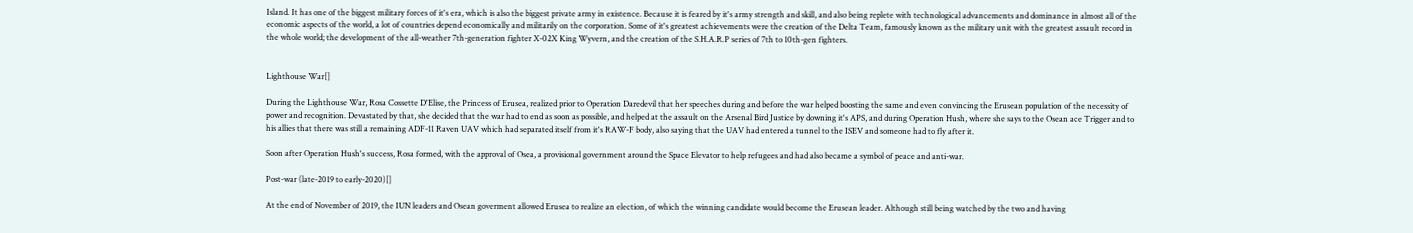Island. It has one of the biggest military forces of it's era, which is also the biggest private army in existence. Because it is feared by it's army strength and skill, and also being replete with technological advancements and dominance in almost all of the economic aspects of the world, a lot of countries depend economically and militarily on the corporation. Some of it's greatest achievements were the creation of the Delta Team, famously known as the military unit with the greatest assault record in the whole world; the development of the all-weather 7th-generation fighter X-02X King Wyvern, and the creation of the S.H.A.R.P series of 7th to 10th-gen fighters.


Lighthouse War[]

During the Lighthouse War, Rosa Cossette D'Elise, the Princess of Erusea, realized prior to Operation Daredevil that her speeches during and before the war helped boosting the same and even convincing the Erusean population of the necessity of power and recognition. Devastated by that, she decided that the war had to end as soon as possible, and helped at the assault on the Arsenal Bird Justice by downing it's APS, and during Operation Hush, where she says to the Osean ace Trigger and to his allies that there was still a remaining ADF-11 Raven UAV which had separated itself from it's RAW-F body, also saying that the UAV had entered a tunnel to the ISEV and someone had to fly after it.

Soon after Operation Hush's success, Rosa formed, with the approval of Osea, a provisional government around the Space Elevator to help refugees and had also became a symbol of peace and anti-war.

Post-war (late-2019 to early-2020)[]

At the end of November of 2019, the IUN leaders and Osean goverment allowed Erusea to realize an election, of which the winning candidate would become the Erusean leader. Although still being watched by the two and having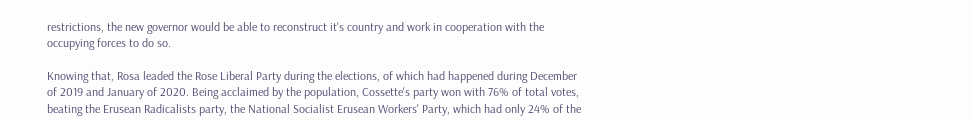restrictions, the new governor would be able to reconstruct it's country and work in cooperation with the occupying forces to do so.

Knowing that, Rosa leaded the Rose Liberal Party during the elections, of which had happened during December of 2019 and January of 2020. Being acclaimed by the population, Cossette's party won with 76% of total votes, beating the Erusean Radicalists party, the National Socialist Erusean Workers' Party, which had only 24% of the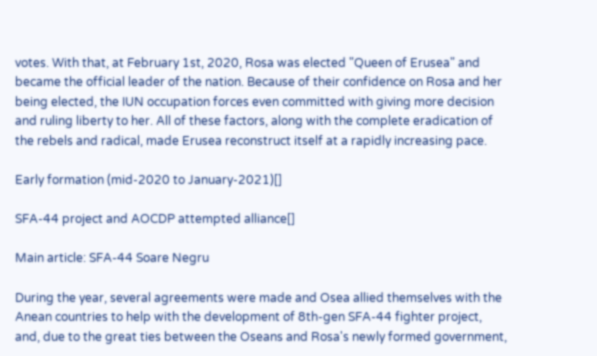votes. With that, at February 1st, 2020, Rosa was elected "Queen of Erusea" and became the official leader of the nation. Because of their confidence on Rosa and her being elected, the IUN occupation forces even committed with giving more decision and ruling liberty to her. All of these factors, along with the complete eradication of the rebels and radical, made Erusea reconstruct itself at a rapidly increasing pace.

Early formation (mid-2020 to January-2021)[]

SFA-44 project and AOCDP attempted alliance[]

Main article: SFA-44 Soare Negru

During the year, several agreements were made and Osea allied themselves with the Anean countries to help with the development of 8th-gen SFA-44 fighter project, and, due to the great ties between the Oseans and Rosa's newly formed government,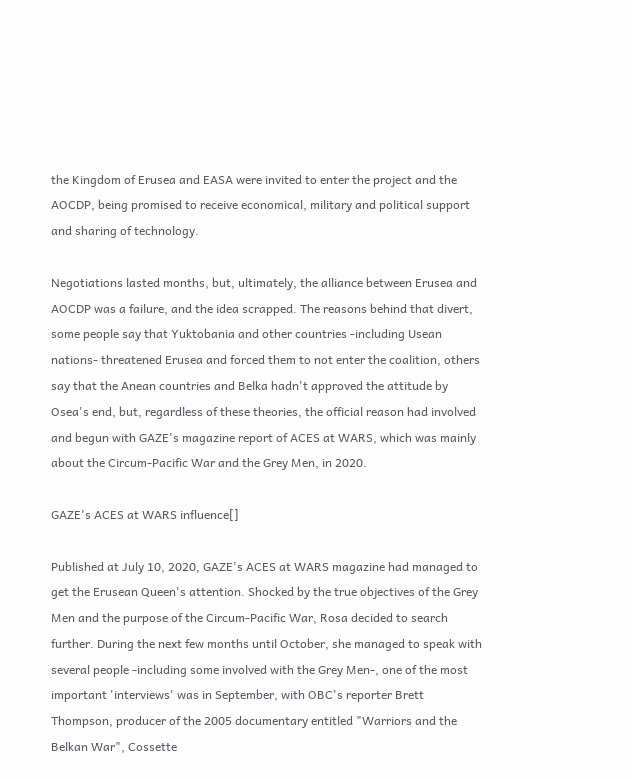the Kingdom of Erusea and EASA were invited to enter the project and the AOCDP, being promised to receive economical, military and political support and sharing of technology.

Negotiations lasted months, but, ultimately, the alliance between Erusea and AOCDP was a failure, and the idea scrapped. The reasons behind that divert, some people say that Yuktobania and other countries -including Usean nations- threatened Erusea and forced them to not enter the coalition, others say that the Anean countries and Belka hadn't approved the attitude by Osea's end, but, regardless of these theories, the official reason had involved and begun with GAZE's magazine report of ACES at WARS, which was mainly about the Circum-Pacific War and the Grey Men, in 2020.

GAZE's ACES at WARS influence[]

Published at July 10, 2020, GAZE's ACES at WARS magazine had managed to get the Erusean Queen's attention. Shocked by the true objectives of the Grey Men and the purpose of the Circum-Pacific War, Rosa decided to search further. During the next few months until October, she managed to speak with several people -including some involved with the Grey Men-, one of the most important 'interviews' was in September, with OBC's reporter Brett Thompson, producer of the 2005 documentary entitled "Warriors and the Belkan War", Cossette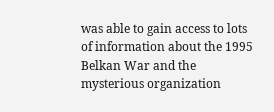was able to gain access to lots of information about the 1995 Belkan War and the mysterious organization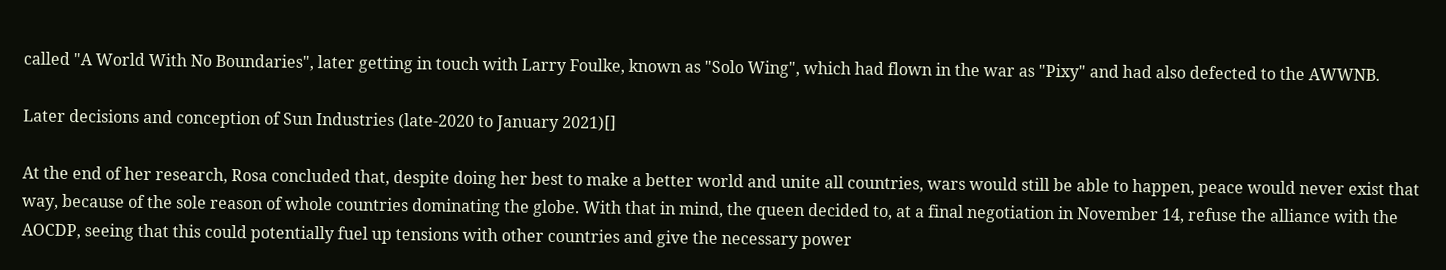called "A World With No Boundaries", later getting in touch with Larry Foulke, known as "Solo Wing", which had flown in the war as "Pixy" and had also defected to the AWWNB.

Later decisions and conception of Sun Industries (late-2020 to January 2021)[]

At the end of her research, Rosa concluded that, despite doing her best to make a better world and unite all countries, wars would still be able to happen, peace would never exist that way, because of the sole reason of whole countries dominating the globe. With that in mind, the queen decided to, at a final negotiation in November 14, refuse the alliance with the AOCDP, seeing that this could potentially fuel up tensions with other countries and give the necessary power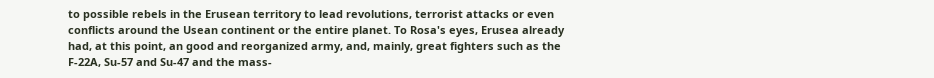to possible rebels in the Erusean territory to lead revolutions, terrorist attacks or even conflicts around the Usean continent or the entire planet. To Rosa's eyes, Erusea already had, at this point, an good and reorganized army, and, mainly, great fighters such as the F-22A, Su-57 and Su-47 and the mass-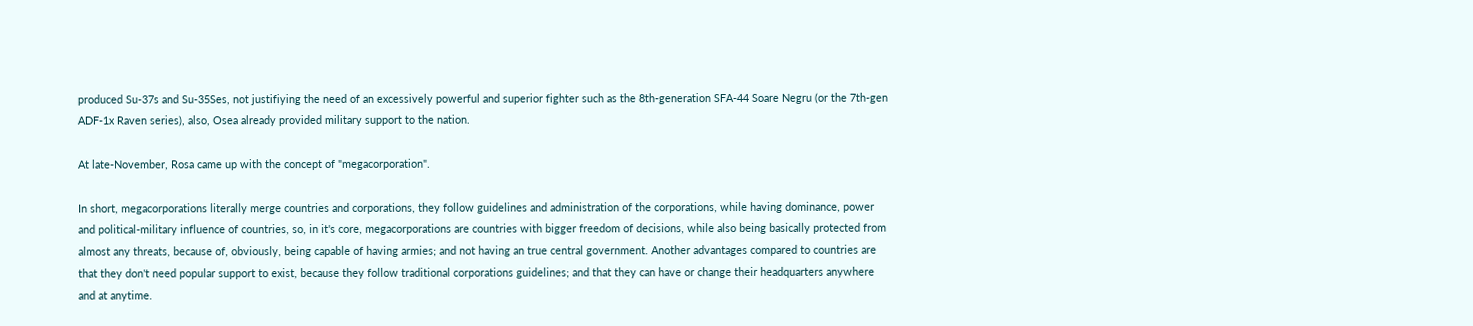produced Su-37s and Su-35Ses, not justifiying the need of an excessively powerful and superior fighter such as the 8th-generation SFA-44 Soare Negru (or the 7th-gen ADF-1x Raven series), also, Osea already provided military support to the nation.

At late-November, Rosa came up with the concept of "megacorporation".

In short, megacorporations literally merge countries and corporations, they follow guidelines and administration of the corporations, while having dominance, power and political-military influence of countries, so, in it's core, megacorporations are countries with bigger freedom of decisions, while also being basically protected from almost any threats, because of, obviously, being capable of having armies; and not having an true central government. Another advantages compared to countries are that they don't need popular support to exist, because they follow traditional corporations guidelines; and that they can have or change their headquarters anywhere and at anytime.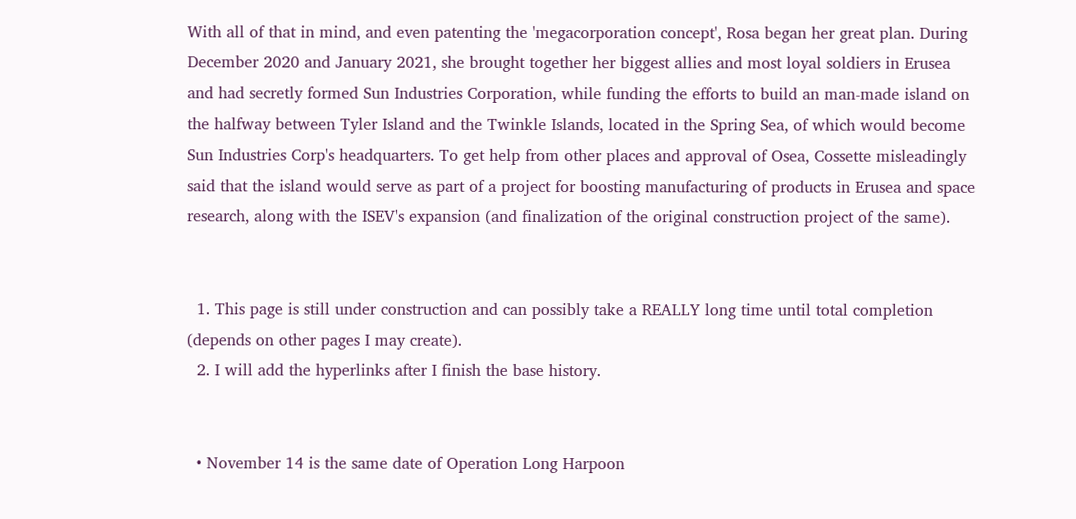With all of that in mind, and even patenting the 'megacorporation concept', Rosa began her great plan. During December 2020 and January 2021, she brought together her biggest allies and most loyal soldiers in Erusea and had secretly formed Sun Industries Corporation, while funding the efforts to build an man-made island on the halfway between Tyler Island and the Twinkle Islands, located in the Spring Sea, of which would become Sun Industries Corp's headquarters. To get help from other places and approval of Osea, Cossette misleadingly said that the island would serve as part of a project for boosting manufacturing of products in Erusea and space research, along with the ISEV's expansion (and finalization of the original construction project of the same).


  1. This page is still under construction and can possibly take a REALLY long time until total completion (depends on other pages I may create).
  2. I will add the hyperlinks after I finish the base history.


  • November 14 is the same date of Operation Long Harpoon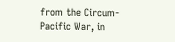from the Circum-Pacific War, in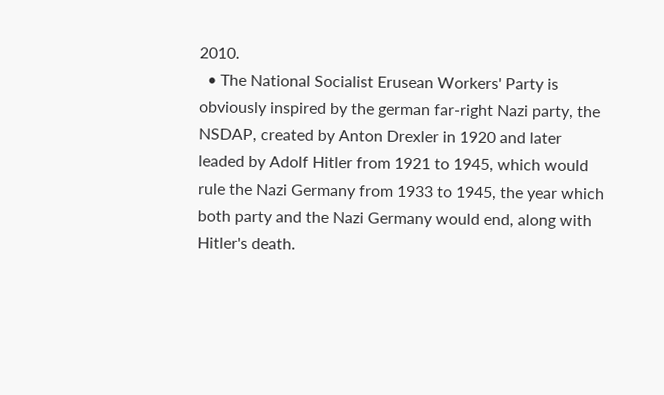2010.
  • The National Socialist Erusean Workers' Party is obviously inspired by the german far-right Nazi party, the NSDAP, created by Anton Drexler in 1920 and later leaded by Adolf Hitler from 1921 to 1945, which would rule the Nazi Germany from 1933 to 1945, the year which both party and the Nazi Germany would end, along with Hitler's death.